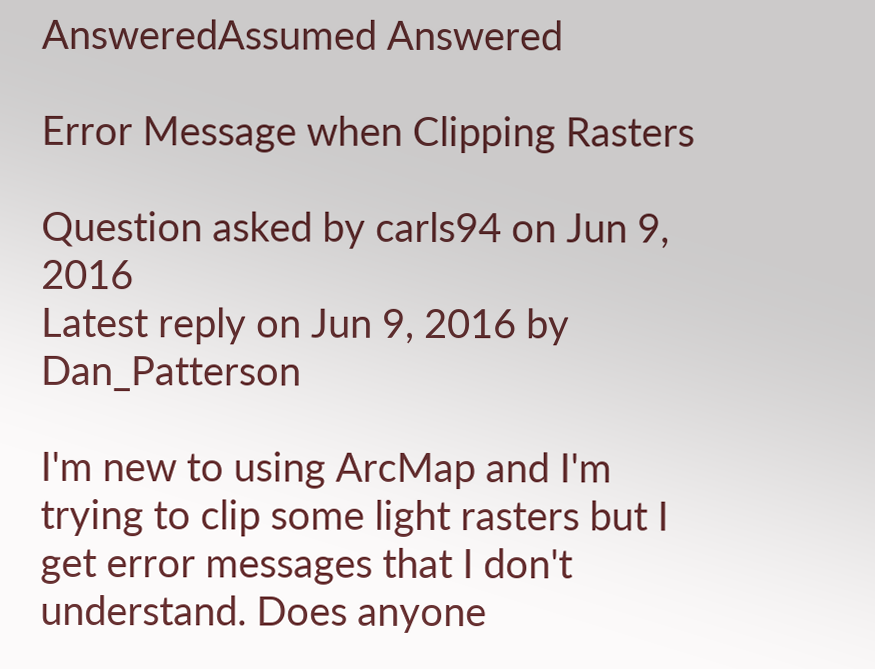AnsweredAssumed Answered

Error Message when Clipping Rasters

Question asked by carls94 on Jun 9, 2016
Latest reply on Jun 9, 2016 by Dan_Patterson

I'm new to using ArcMap and I'm trying to clip some light rasters but I get error messages that I don't understand. Does anyone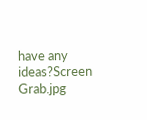have any ideas?Screen Grab.jpg